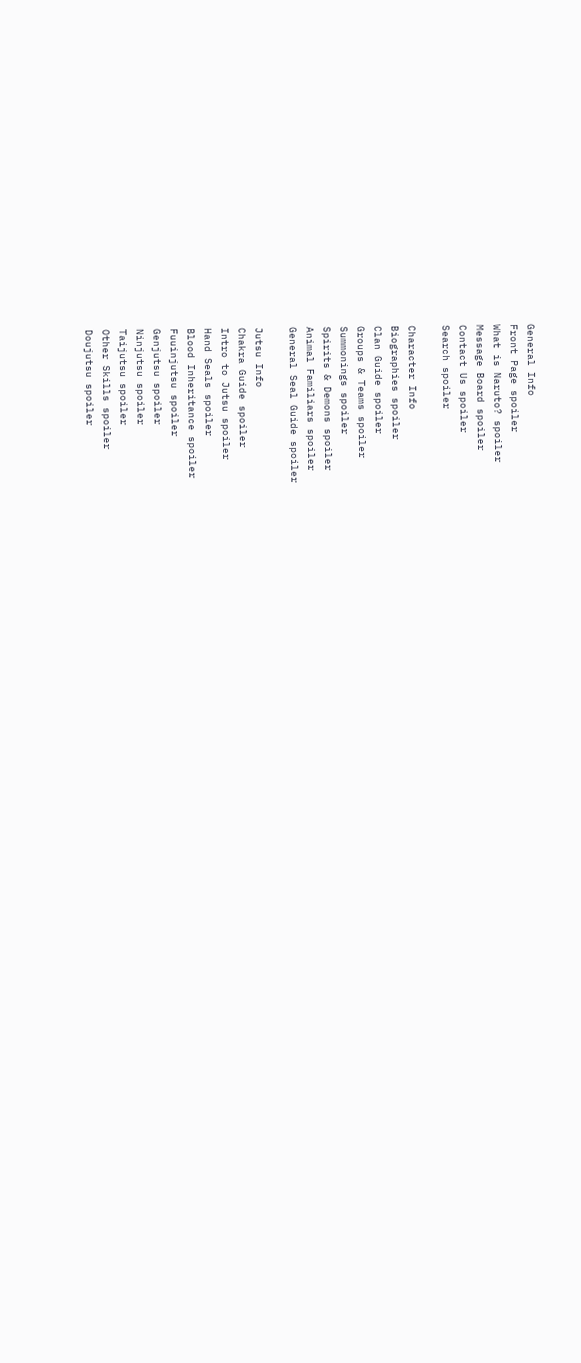General Info
Front Page spoiler
What is Naruto? spoiler
Message Board spoiler
Contact Us spoiler
Search spoiler

Character Info
Biographies spoiler
Clan Guide spoiler
Groups & Teams spoiler
Summonings spoiler
Spirits & Demons spoiler
Animal Familiars spoiler
General Seal Guide spoiler

Jutsu Info
Chakra Guide spoiler
Intro to Jutsu spoiler
Hand Seals spoiler
Blood Inheritance spoiler
Fuuinjutsu spoiler
Genjutsu spoiler
Ninjutsu spoiler
Taijutsu spoiler
Other Skills spoiler
Doujutsu spoiler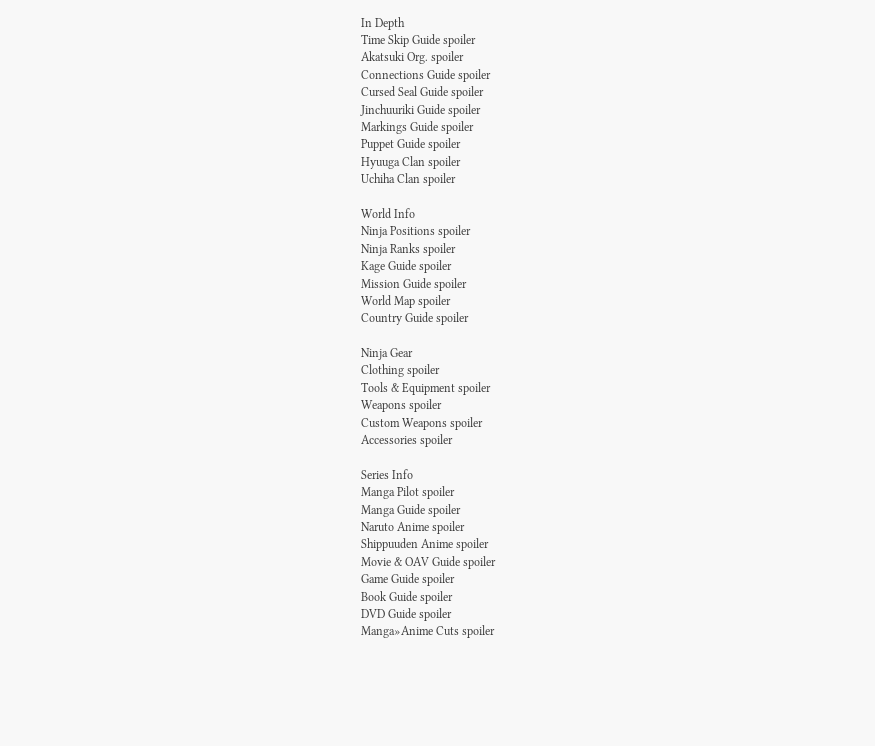In Depth
Time Skip Guide spoiler
Akatsuki Org. spoiler
Connections Guide spoiler
Cursed Seal Guide spoiler
Jinchuuriki Guide spoiler
Markings Guide spoiler
Puppet Guide spoiler
Hyuuga Clan spoiler
Uchiha Clan spoiler

World Info
Ninja Positions spoiler
Ninja Ranks spoiler
Kage Guide spoiler
Mission Guide spoiler
World Map spoiler
Country Guide spoiler

Ninja Gear
Clothing spoiler
Tools & Equipment spoiler
Weapons spoiler
Custom Weapons spoiler
Accessories spoiler

Series Info
Manga Pilot spoiler
Manga Guide spoiler
Naruto Anime spoiler
Shippuuden Anime spoiler
Movie & OAV Guide spoiler
Game Guide spoiler
Book Guide spoiler
DVD Guide spoiler
Manga»Anime Cuts spoiler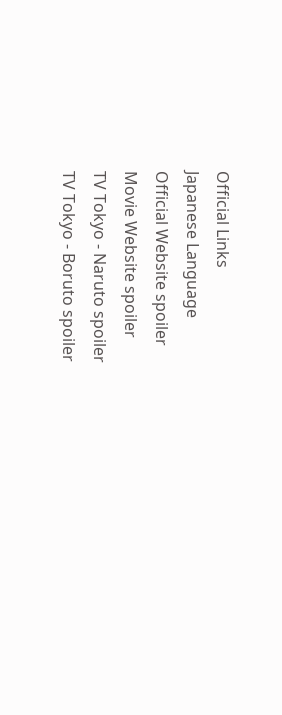Official Links
Japanese Language
Official Website spoiler
Movie Website spoiler
TV Tokyo - Naruto spoiler
TV Tokyo - Boruto spoiler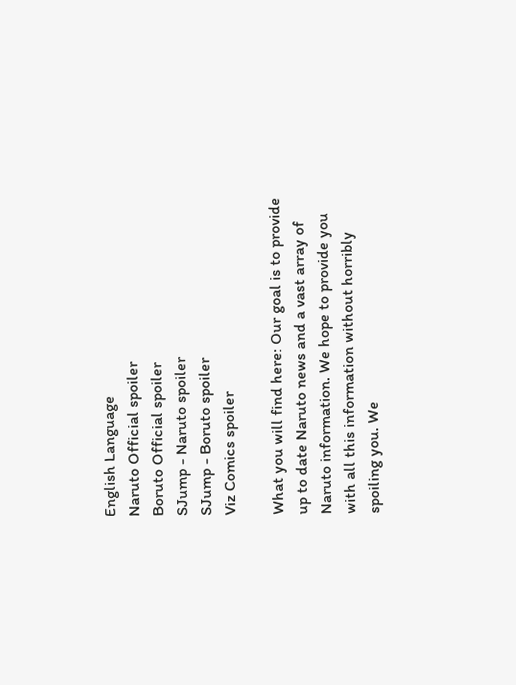English Language
Naruto Official spoiler
Boruto Official spoiler
SJump - Naruto spoiler
SJump - Boruto spoiler
Viz Comics spoiler

What you will find here: Our goal is to provide up to date Naruto news and a vast array of Naruto information. We hope to provide you with all this information without horribly spoiling you. We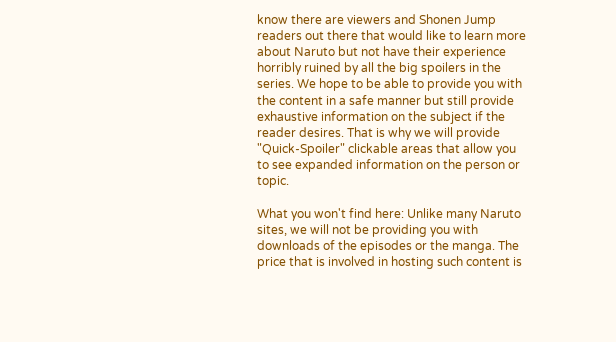know there are viewers and Shonen Jump readers out there that would like to learn more about Naruto but not have their experience horribly ruined by all the big spoilers in the series. We hope to be able to provide you with the content in a safe manner but still provide exhaustive information on the subject if the reader desires. That is why we will provide "Quick-Spoiler" clickable areas that allow you to see expanded information on the person or topic.

What you won't find here: Unlike many Naruto sites, we will not be providing you with downloads of the episodes or the manga. The price that is involved in hosting such content is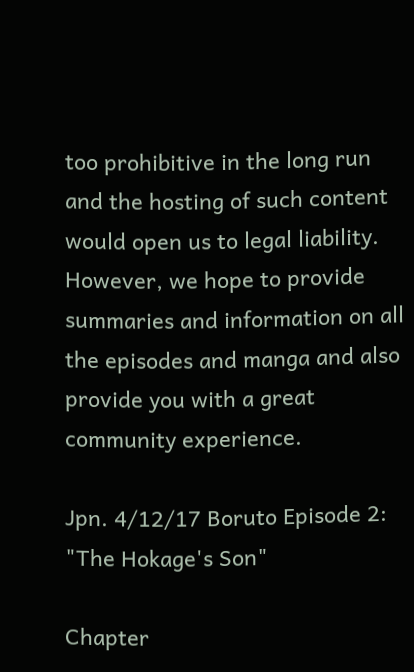too prohibitive in the long run and the hosting of such content would open us to legal liability. However, we hope to provide summaries and information on all the episodes and manga and also provide you with a great community experience.

Jpn. 4/12/17 Boruto Episode 2: "The Hokage's Son"

Chapter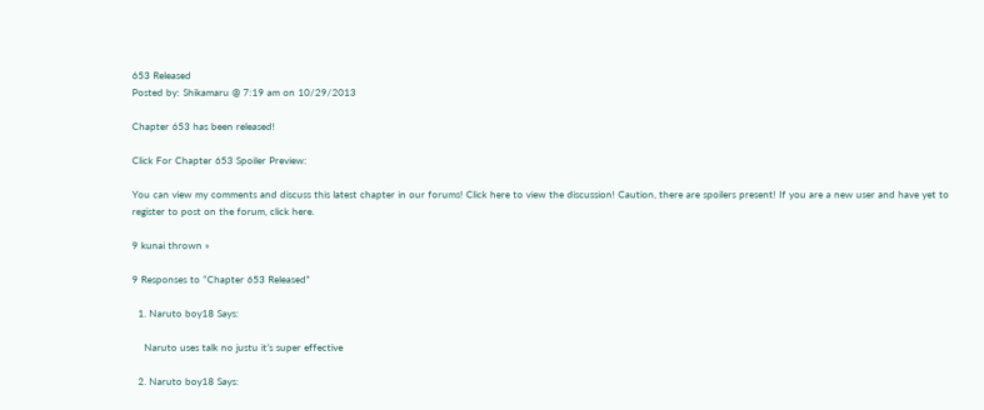653 Released
Posted by: Shikamaru @ 7:19 am on 10/29/2013

Chapter 653 has been released!

Click For Chapter 653 Spoiler Preview:

You can view my comments and discuss this latest chapter in our forums! Click here to view the discussion! Caution, there are spoilers present! If you are a new user and have yet to register to post on the forum, click here.

9 kunai thrown »

9 Responses to “Chapter 653 Released”

  1. Naruto boy18 Says:

    Naruto uses talk no justu it’s super effective

  2. Naruto boy18 Says: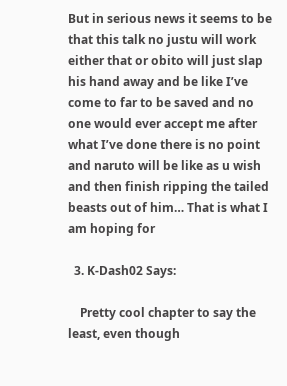But in serious news it seems to be that this talk no justu will work either that or obito will just slap his hand away and be like I’ve come to far to be saved and no one would ever accept me after what I’ve done there is no point and naruto will be like as u wish and then finish ripping the tailed beasts out of him… That is what I am hoping for

  3. K-Dash02 Says:

    Pretty cool chapter to say the least, even though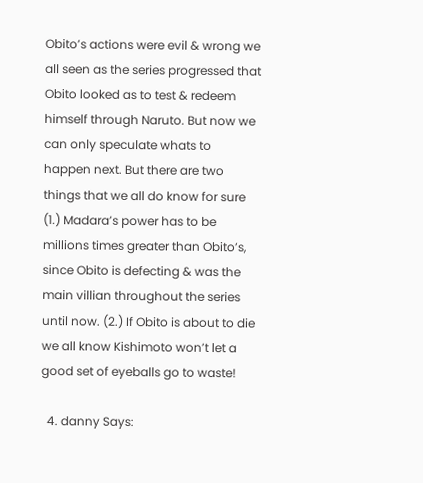Obito’s actions were evil & wrong we all seen as the series progressed that Obito looked as to test & redeem himself through Naruto. But now we can only speculate whats to happen next. But there are two things that we all do know for sure (1.) Madara’s power has to be millions times greater than Obito’s, since Obito is defecting & was the main villian throughout the series until now. (2.) If Obito is about to die we all know Kishimoto won’t let a good set of eyeballs go to waste!

  4. danny Says: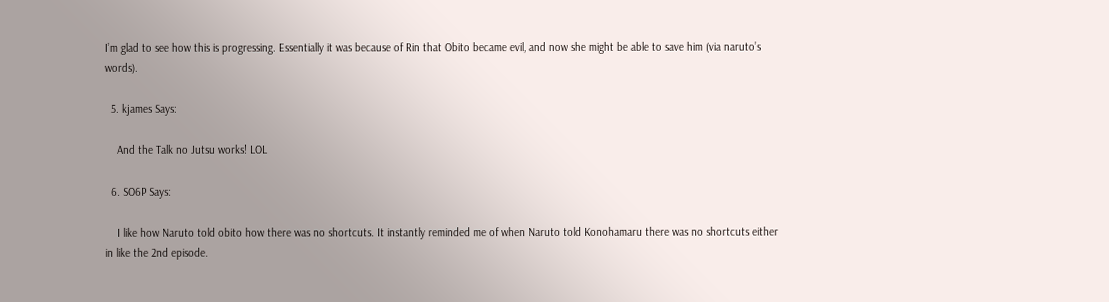I’m glad to see how this is progressing. Essentially it was because of Rin that Obito became evil, and now she might be able to save him (via naruto’s words).

  5. kjames Says:

    And the Talk no Jutsu works! LOL

  6. SO6P Says:

    I like how Naruto told obito how there was no shortcuts. It instantly reminded me of when Naruto told Konohamaru there was no shortcuts either in like the 2nd episode.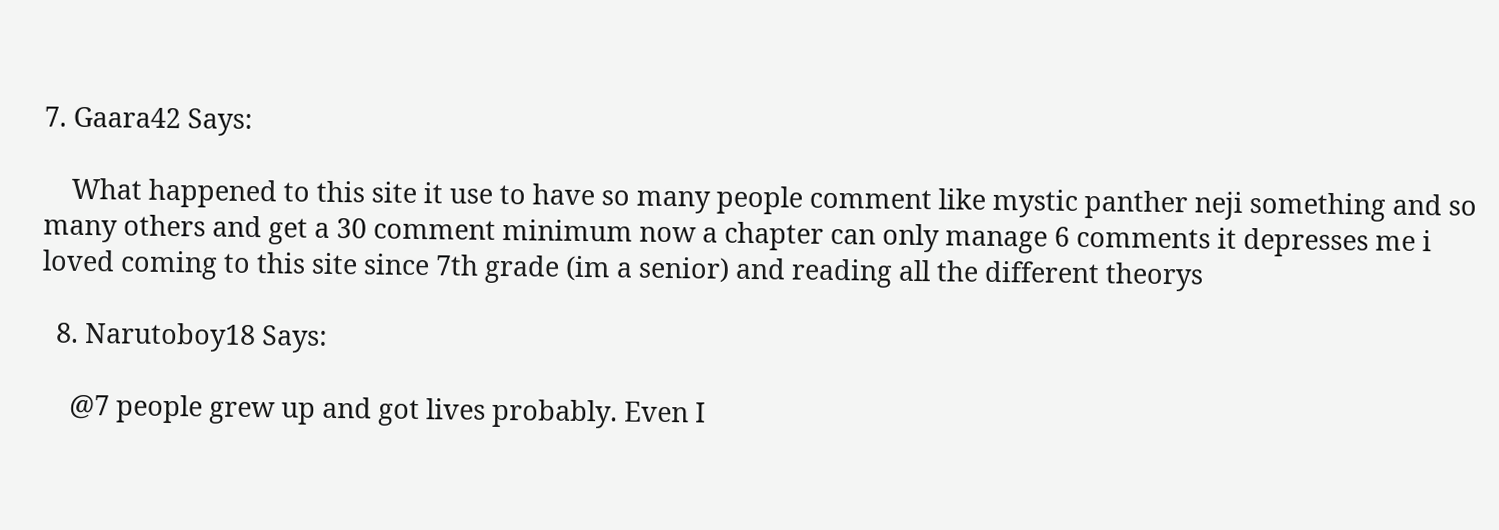7. Gaara42 Says:

    What happened to this site it use to have so many people comment like mystic panther neji something and so many others and get a 30 comment minimum now a chapter can only manage 6 comments it depresses me i loved coming to this site since 7th grade (im a senior) and reading all the different theorys

  8. Narutoboy18 Says:

    @7 people grew up and got lives probably. Even I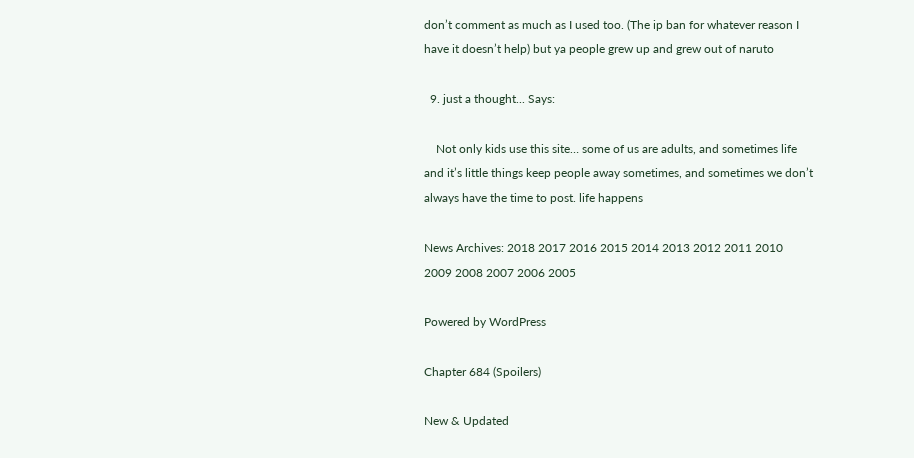don’t comment as much as I used too. (The ip ban for whatever reason I have it doesn’t help) but ya people grew up and grew out of naruto

  9. just a thought... Says:

    Not only kids use this site… some of us are adults, and sometimes life and it’s little things keep people away sometimes, and sometimes we don’t always have the time to post. life happens

News Archives: 2018 2017 2016 2015 2014 2013 2012 2011 2010 2009 2008 2007 2006 2005

Powered by WordPress

Chapter 684 (Spoilers)

New & Updated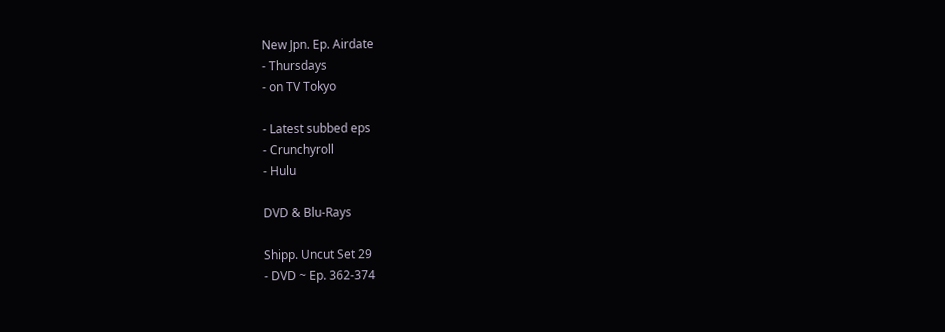New Jpn. Ep. Airdate
- Thursdays
- on TV Tokyo

- Latest subbed eps
- Crunchyroll
- Hulu

DVD & Blu-Rays

Shipp. Uncut Set 29
- DVD ~ Ep. 362-374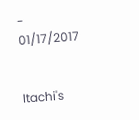- 01/17/2017


Itachi's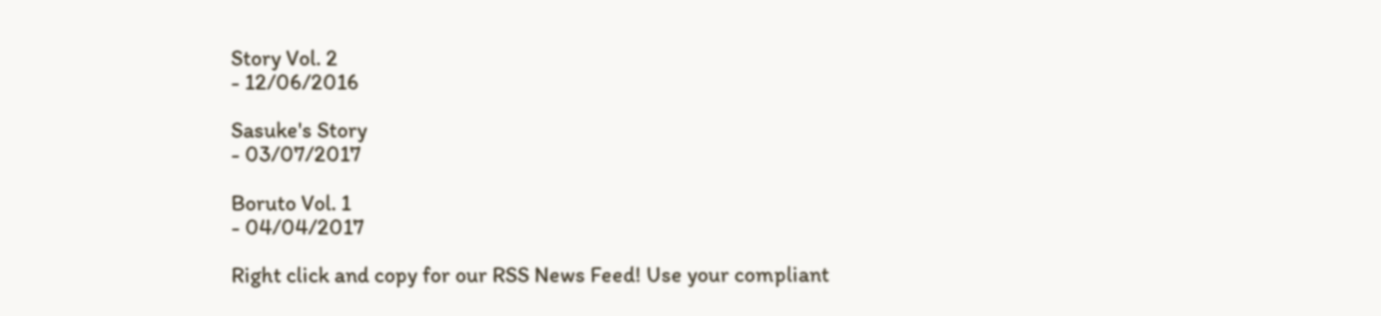Story Vol. 2
- 12/06/2016

Sasuke's Story
- 03/07/2017

Boruto Vol. 1
- 04/04/2017

Right click and copy for our RSS News Feed! Use your compliant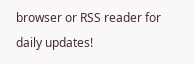browser or RSS reader for daily updates!